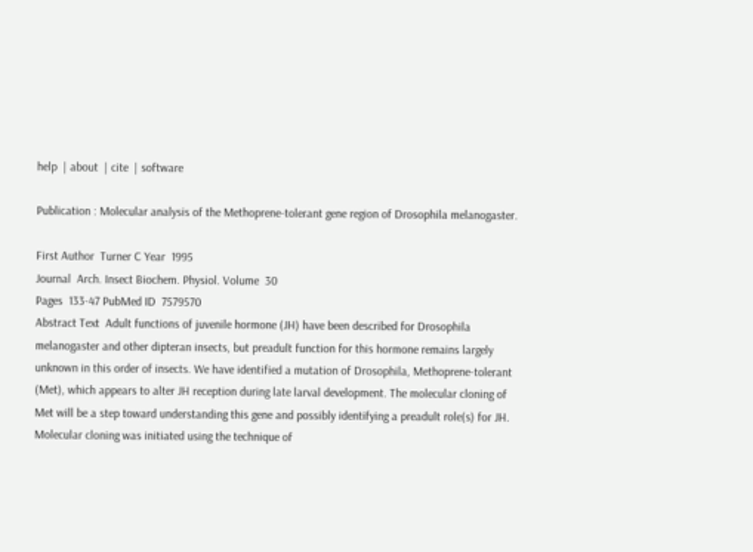help  | about  | cite  | software

Publication : Molecular analysis of the Methoprene-tolerant gene region of Drosophila melanogaster.

First Author  Turner C Year  1995
Journal  Arch. Insect Biochem. Physiol. Volume  30
Pages  133-47 PubMed ID  7579570
Abstract Text  Adult functions of juvenile hormone (JH) have been described for Drosophila melanogaster and other dipteran insects, but preadult function for this hormone remains largely unknown in this order of insects. We have identified a mutation of Drosophila, Methoprene-tolerant (Met), which appears to alter JH reception during late larval development. The molecular cloning of Met will be a step toward understanding this gene and possibly identifying a preadult role(s) for JH. Molecular cloning was initiated using the technique of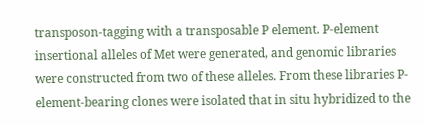transposon-tagging with a transposable P element. P-element insertional alleles of Met were generated, and genomic libraries were constructed from two of these alleles. From these libraries P-element-bearing clones were isolated that in situ hybridized to the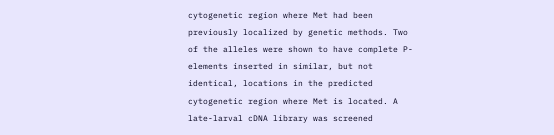cytogenetic region where Met had been previously localized by genetic methods. Two of the alleles were shown to have complete P-elements inserted in similar, but not identical, locations in the predicted cytogenetic region where Met is located. A late-larval cDNA library was screened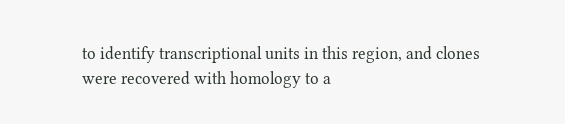to identify transcriptional units in this region, and clones were recovered with homology to a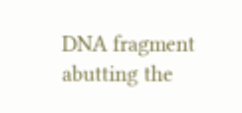DNA fragment abutting the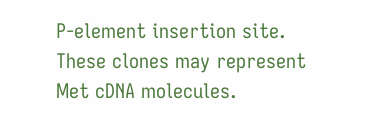P-element insertion site. These clones may represent Met cDNA molecules.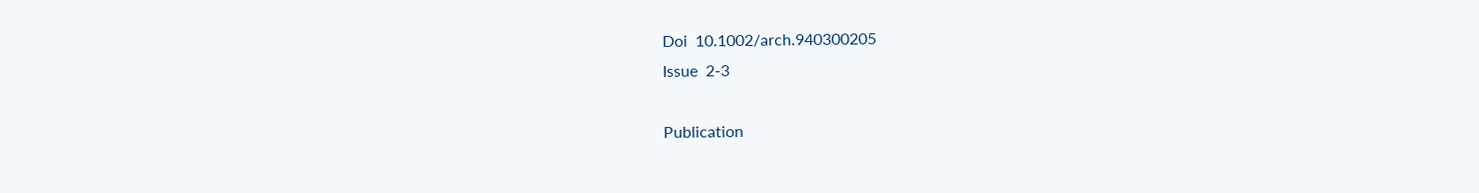Doi  10.1002/arch.940300205
Issue  2-3

Publication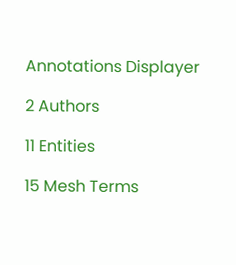Annotations Displayer

2 Authors

11 Entities

15 Mesh Terms